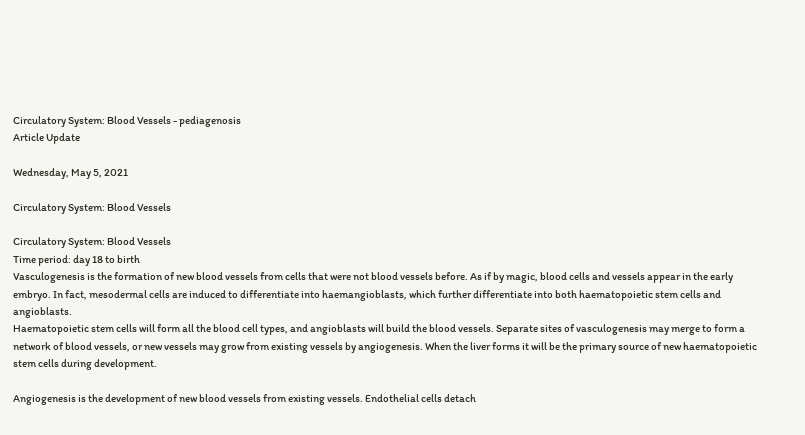Circulatory System: Blood Vessels - pediagenosis
Article Update

Wednesday, May 5, 2021

Circulatory System: Blood Vessels

Circulatory System: Blood Vessels
Time period: day 18 to birth
Vasculogenesis is the formation of new blood vessels from cells that were not blood vessels before. As if by magic, blood cells and vessels appear in the early embryo. In fact, mesodermal cells are induced to differentiate into haemangioblasts, which further differentiate into both haematopoietic stem cells and angioblasts.
Haematopoietic stem cells will form all the blood cell types, and angioblasts will build the blood vessels. Separate sites of vasculogenesis may merge to form a network of blood vessels, or new vessels may grow from existing vessels by angiogenesis. When the liver forms it will be the primary source of new haematopoietic stem cells during development.

Angiogenesis is the development of new blood vessels from existing vessels. Endothelial cells detach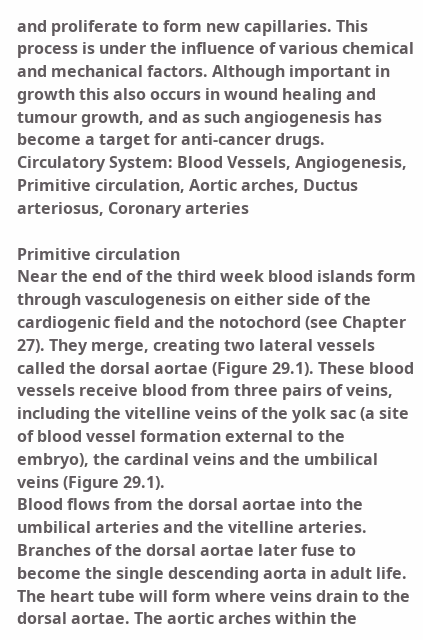and proliferate to form new capillaries. This process is under the influence of various chemical and mechanical factors. Although important in growth this also occurs in wound healing and tumour growth, and as such angiogenesis has become a target for anti‐cancer drugs.
Circulatory System: Blood Vessels, Angiogenesis, Primitive circulation, Aortic arches, Ductus arteriosus, Coronary arteries

Primitive circulation
Near the end of the third week blood islands form through vasculogenesis on either side of the cardiogenic field and the notochord (see Chapter 27). They merge, creating two lateral vessels called the dorsal aortae (Figure 29.1). These blood vessels receive blood from three pairs of veins, including the vitelline veins of the yolk sac (a site of blood vessel formation external to the embryo), the cardinal veins and the umbilical veins (Figure 29.1).
Blood flows from the dorsal aortae into the umbilical arteries and the vitelline arteries. Branches of the dorsal aortae later fuse to become the single descending aorta in adult life.
The heart tube will form where veins drain to the dorsal aortae. The aortic arches within the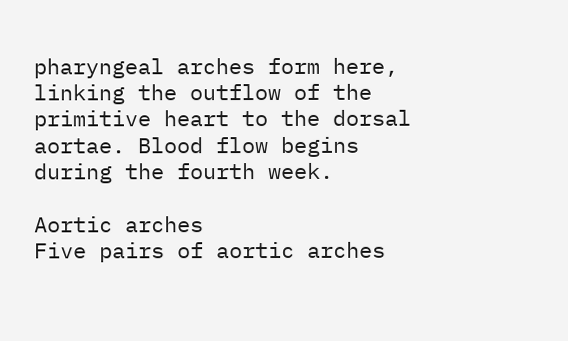pharyngeal arches form here, linking the outflow of the primitive heart to the dorsal aortae. Blood flow begins during the fourth week.

Aortic arches
Five pairs of aortic arches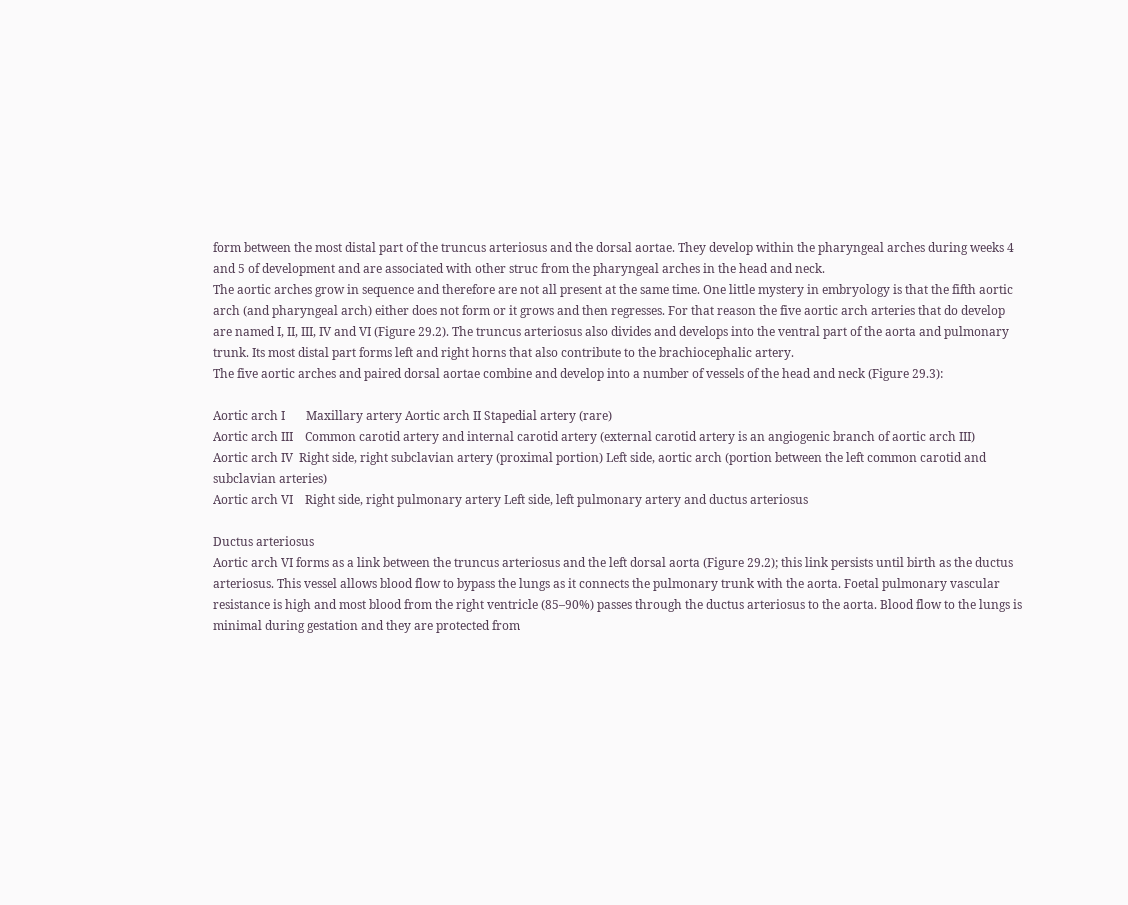form between the most distal part of the truncus arteriosus and the dorsal aortae. They develop within the pharyngeal arches during weeks 4 and 5 of development and are associated with other struc from the pharyngeal arches in the head and neck.
The aortic arches grow in sequence and therefore are not all present at the same time. One little mystery in embryology is that the fifth aortic arch (and pharyngeal arch) either does not form or it grows and then regresses. For that reason the five aortic arch arteries that do develop are named I, II, III, IV and VI (Figure 29.2). The truncus arteriosus also divides and develops into the ventral part of the aorta and pulmonary trunk. Its most distal part forms left and right horns that also contribute to the brachiocephalic artery.
The five aortic arches and paired dorsal aortae combine and develop into a number of vessels of the head and neck (Figure 29.3):

Aortic arch I       Maxillary artery Aortic arch II Stapedial artery (rare)
Aortic arch III    Common carotid artery and internal carotid artery (external carotid artery is an angiogenic branch of aortic arch III)
Aortic arch IV  Right side, right subclavian artery (proximal portion) Left side, aortic arch (portion between the left common carotid and subclavian arteries)
Aortic arch VI    Right side, right pulmonary artery Left side, left pulmonary artery and ductus arteriosus

Ductus arteriosus
Aortic arch VI forms as a link between the truncus arteriosus and the left dorsal aorta (Figure 29.2); this link persists until birth as the ductus arteriosus. This vessel allows blood flow to bypass the lungs as it connects the pulmonary trunk with the aorta. Foetal pulmonary vascular resistance is high and most blood from the right ventricle (85–90%) passes through the ductus arteriosus to the aorta. Blood flow to the lungs is minimal during gestation and they are protected from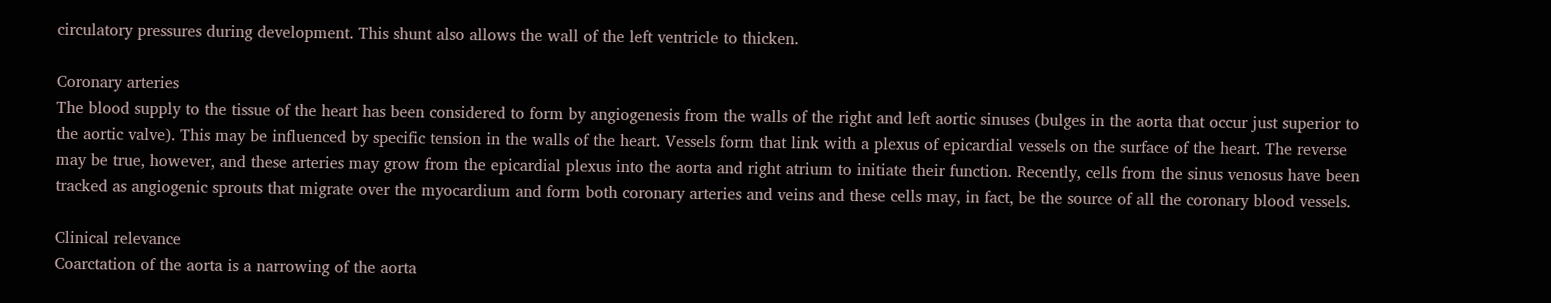circulatory pressures during development. This shunt also allows the wall of the left ventricle to thicken.

Coronary arteries
The blood supply to the tissue of the heart has been considered to form by angiogenesis from the walls of the right and left aortic sinuses (bulges in the aorta that occur just superior to the aortic valve). This may be influenced by specific tension in the walls of the heart. Vessels form that link with a plexus of epicardial vessels on the surface of the heart. The reverse may be true, however, and these arteries may grow from the epicardial plexus into the aorta and right atrium to initiate their function. Recently, cells from the sinus venosus have been tracked as angiogenic sprouts that migrate over the myocardium and form both coronary arteries and veins and these cells may, in fact, be the source of all the coronary blood vessels.

Clinical relevance
Coarctation of the aorta is a narrowing of the aorta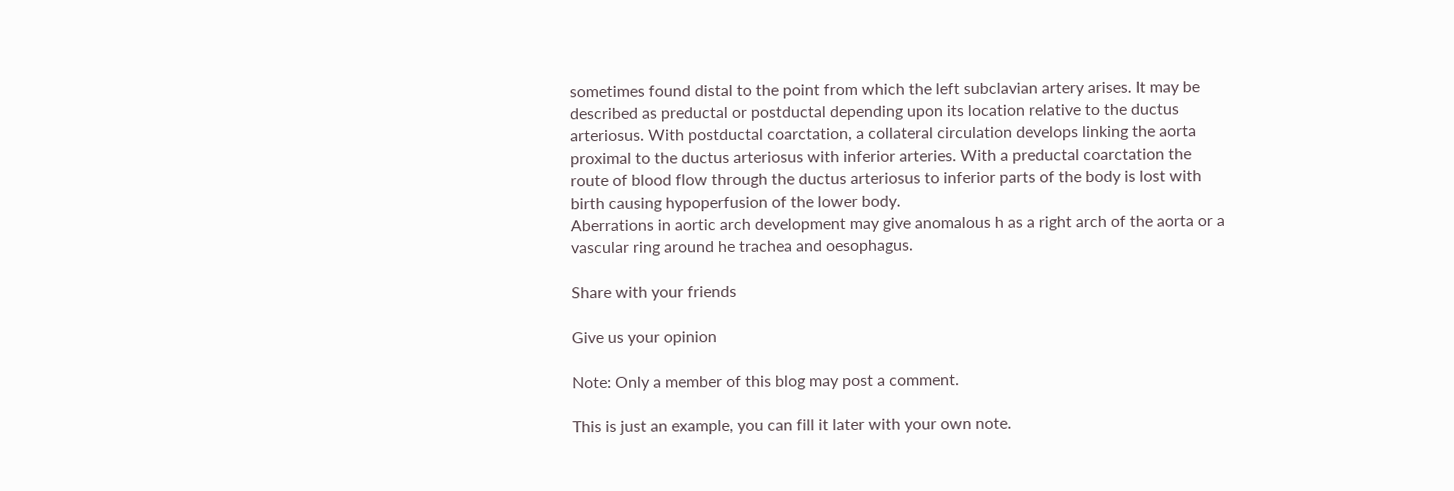sometimes found distal to the point from which the left subclavian artery arises. It may be described as preductal or postductal depending upon its location relative to the ductus arteriosus. With postductal coarctation, a collateral circulation develops linking the aorta proximal to the ductus arteriosus with inferior arteries. With a preductal coarctation the route of blood flow through the ductus arteriosus to inferior parts of the body is lost with birth causing hypoperfusion of the lower body.
Aberrations in aortic arch development may give anomalous h as a right arch of the aorta or a vascular ring around he trachea and oesophagus.

Share with your friends

Give us your opinion

Note: Only a member of this blog may post a comment.

This is just an example, you can fill it later with your own note.